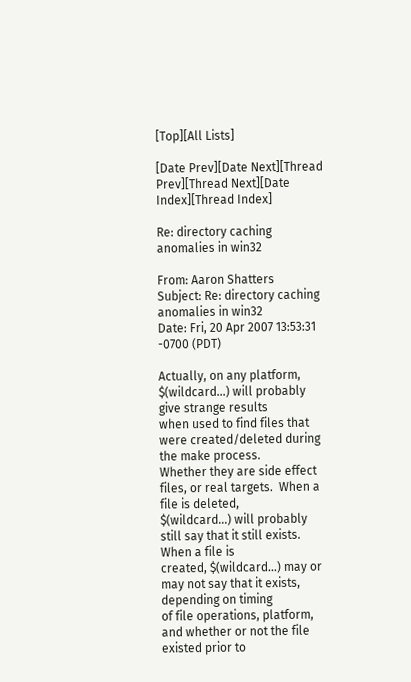[Top][All Lists]

[Date Prev][Date Next][Thread Prev][Thread Next][Date Index][Thread Index]

Re: directory caching anomalies in win32

From: Aaron Shatters
Subject: Re: directory caching anomalies in win32
Date: Fri, 20 Apr 2007 13:53:31 -0700 (PDT)

Actually, on any platform, $(wildcard...) will probably give strange results
when used to find files that were created/deleted during the make process.
Whether they are side effect files, or real targets.  When a file is deleted,
$(wildcard...) will probably still say that it still exists.  When a file is
created, $(wildcard...) may or may not say that it exists, depending on timing
of file operations, platform, and whether or not the file existed prior to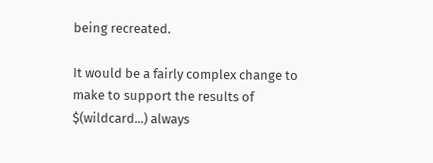being recreated.

It would be a fairly complex change to make to support the results of
$(wildcard...) always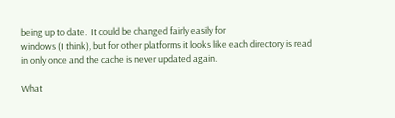being up to date.  It could be changed fairly easily for
windows (I think), but for other platforms it looks like each directory is read
in only once and the cache is never updated again.

What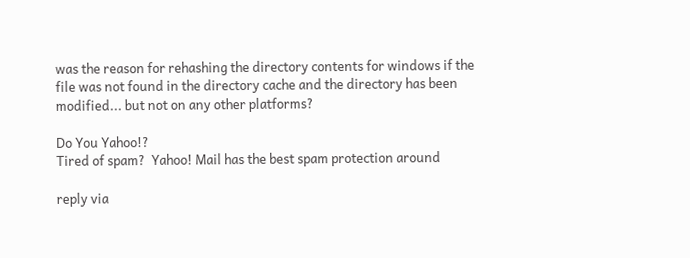was the reason for rehashing the directory contents for windows if the
file was not found in the directory cache and the directory has been
modified... but not on any other platforms?

Do You Yahoo!?
Tired of spam?  Yahoo! Mail has the best spam protection around

reply via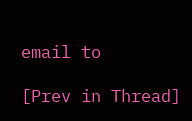email to

[Prev in Thread]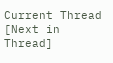Current Thread [Next in Thread]